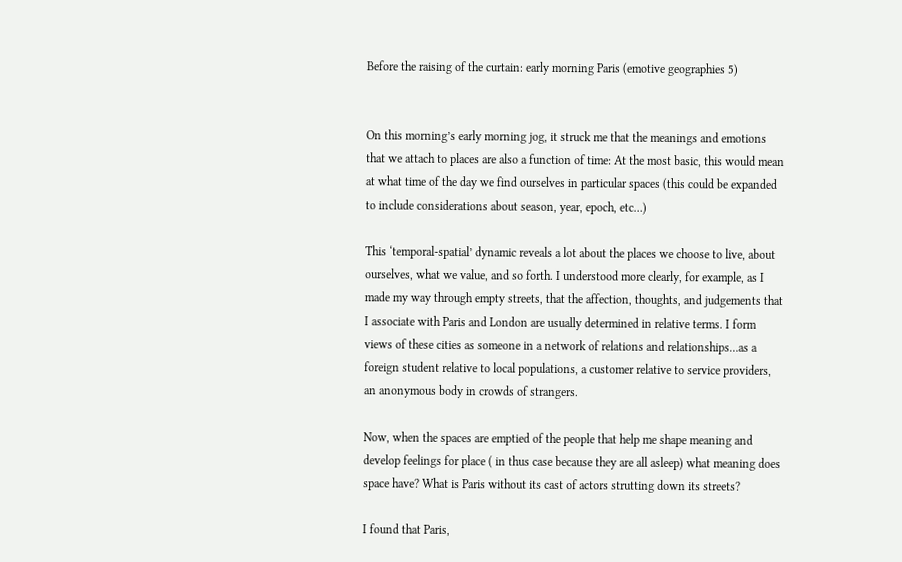Before the raising of the curtain: early morning Paris (emotive geographies 5)


On this morning’s early morning jog, it struck me that the meanings and emotions that we attach to places are also a function of time: At the most basic, this would mean at what time of the day we find ourselves in particular spaces (this could be expanded to include considerations about season, year, epoch, etc…)

This ‘temporal-spatial’ dynamic reveals a lot about the places we choose to live, about ourselves, what we value, and so forth. I understood more clearly, for example, as I made my way through empty streets, that the affection, thoughts, and judgements that I associate with Paris and London are usually determined in relative terms. I form views of these cities as someone in a network of relations and relationships…as a foreign student relative to local populations, a customer relative to service providers, an anonymous body in crowds of strangers.

Now, when the spaces are emptied of the people that help me shape meaning and develop feelings for place ( in thus case because they are all asleep) what meaning does space have? What is Paris without its cast of actors strutting down its streets?

I found that Paris,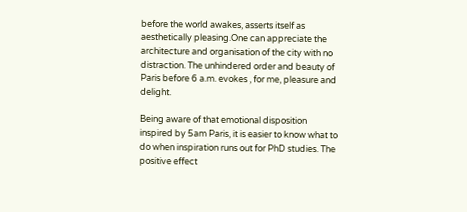before the world awakes, asserts itself as aesthetically pleasing.One can appreciate the architecture and organisation of the city with no distraction. The unhindered order and beauty of Paris before 6 a.m. evokes , for me, pleasure and delight.

Being aware of that emotional disposition inspired by 5am Paris, it is easier to know what to do when inspiration runs out for PhD studies. The positive effect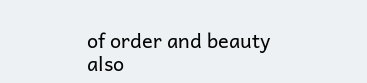of order and beauty also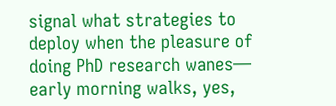signal what strategies to deploy when the pleasure of doing PhD research wanes— early morning walks, yes,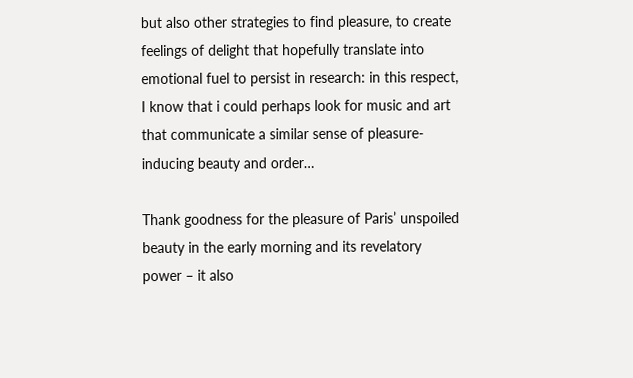but also other strategies to find pleasure, to create feelings of delight that hopefully translate into emotional fuel to persist in research: in this respect, I know that i could perhaps look for music and art that communicate a similar sense of pleasure-inducing beauty and order…

Thank goodness for the pleasure of Paris’ unspoiled beauty in the early morning and its revelatory power – it also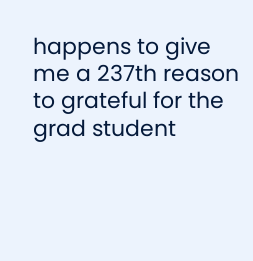happens to give me a 237th reason to grateful for the grad student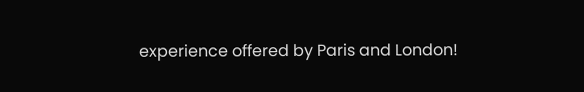experience offered by Paris and London!